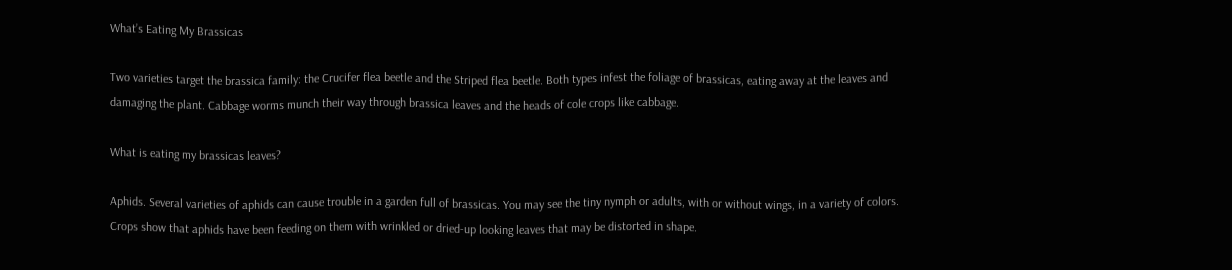What’s Eating My Brassicas

Two varieties target the brassica family: the Crucifer flea beetle and the Striped flea beetle. Both types infest the foliage of brassicas, eating away at the leaves and damaging the plant. Cabbage worms munch their way through brassica leaves and the heads of cole crops like cabbage.

What is eating my brassicas leaves?

Aphids. Several varieties of aphids can cause trouble in a garden full of brassicas. You may see the tiny nymph or adults, with or without wings, in a variety of colors. Crops show that aphids have been feeding on them with wrinkled or dried-up looking leaves that may be distorted in shape.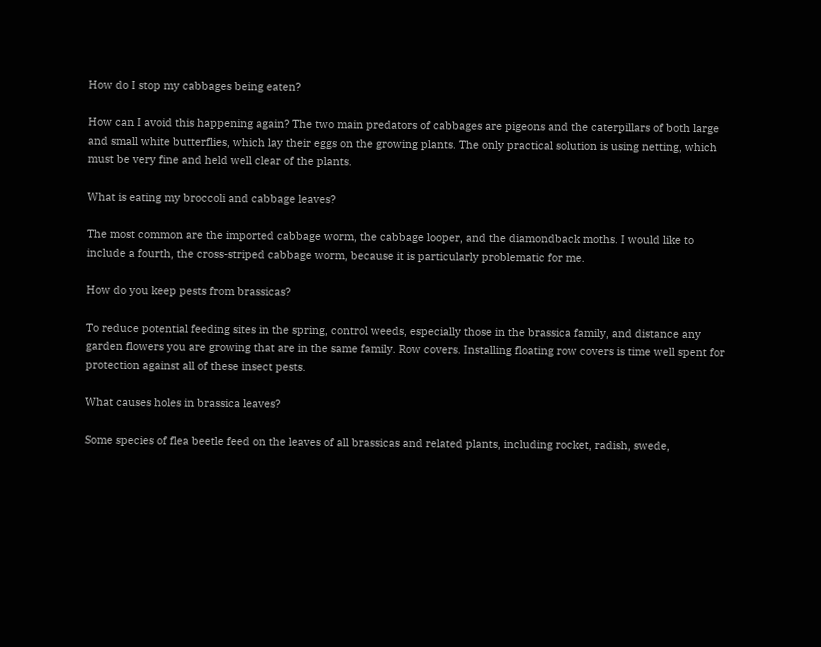How do I stop my cabbages being eaten?

How can I avoid this happening again? The two main predators of cabbages are pigeons and the caterpillars of both large and small white butterflies, which lay their eggs on the growing plants. The only practical solution is using netting, which must be very fine and held well clear of the plants.

What is eating my broccoli and cabbage leaves?

The most common are the imported cabbage worm, the cabbage looper, and the diamondback moths. I would like to include a fourth, the cross-striped cabbage worm, because it is particularly problematic for me.

How do you keep pests from brassicas?

To reduce potential feeding sites in the spring, control weeds, especially those in the brassica family, and distance any garden flowers you are growing that are in the same family. Row covers. Installing floating row covers is time well spent for protection against all of these insect pests.

What causes holes in brassica leaves?

Some species of flea beetle feed on the leaves of all brassicas and related plants, including rocket, radish, swede,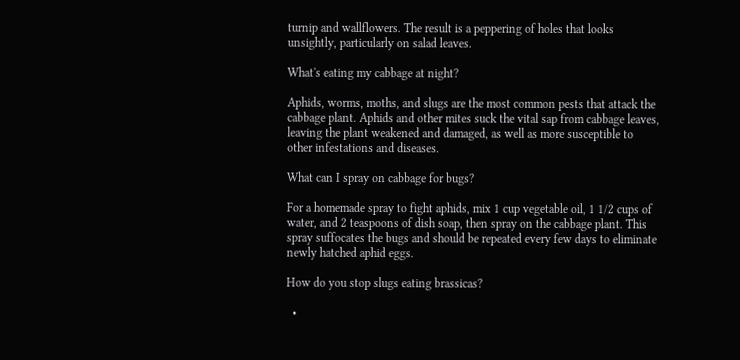turnip and wallflowers. The result is a peppering of holes that looks unsightly, particularly on salad leaves.

What's eating my cabbage at night?

Aphids, worms, moths, and slugs are the most common pests that attack the cabbage plant. Aphids and other mites suck the vital sap from cabbage leaves, leaving the plant weakened and damaged, as well as more susceptible to other infestations and diseases.

What can I spray on cabbage for bugs?

For a homemade spray to fight aphids, mix 1 cup vegetable oil, 1 1/2 cups of water, and 2 teaspoons of dish soap, then spray on the cabbage plant. This spray suffocates the bugs and should be repeated every few days to eliminate newly hatched aphid eggs.

How do you stop slugs eating brassicas?

  •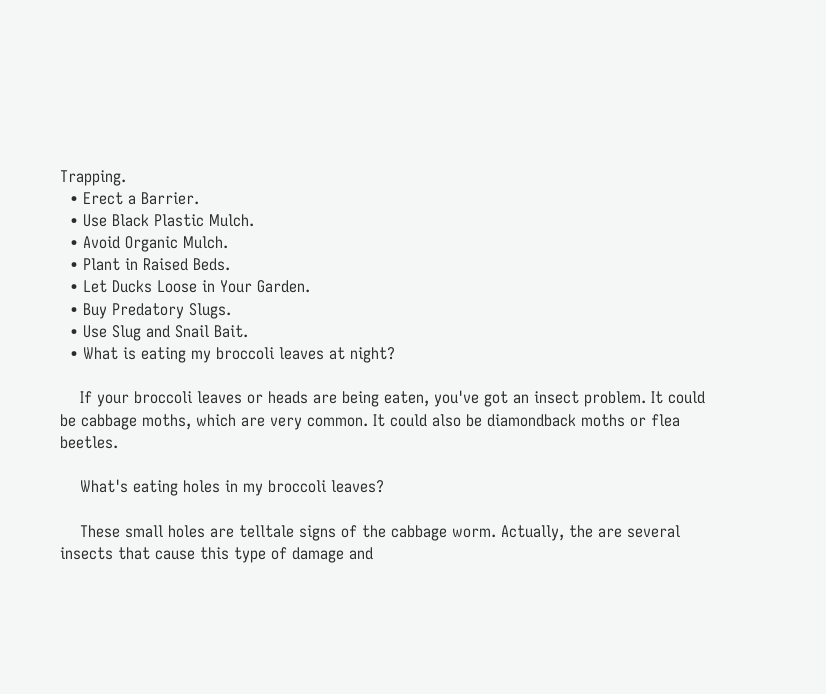Trapping.
  • Erect a Barrier.
  • Use Black Plastic Mulch.
  • Avoid Organic Mulch.
  • Plant in Raised Beds.
  • Let Ducks Loose in Your Garden.
  • Buy Predatory Slugs.
  • Use Slug and Snail Bait.
  • What is eating my broccoli leaves at night?

    If your broccoli leaves or heads are being eaten, you've got an insect problem. It could be cabbage moths, which are very common. It could also be diamondback moths or flea beetles.

    What's eating holes in my broccoli leaves?

    These small holes are telltale signs of the cabbage worm. Actually, the are several insects that cause this type of damage and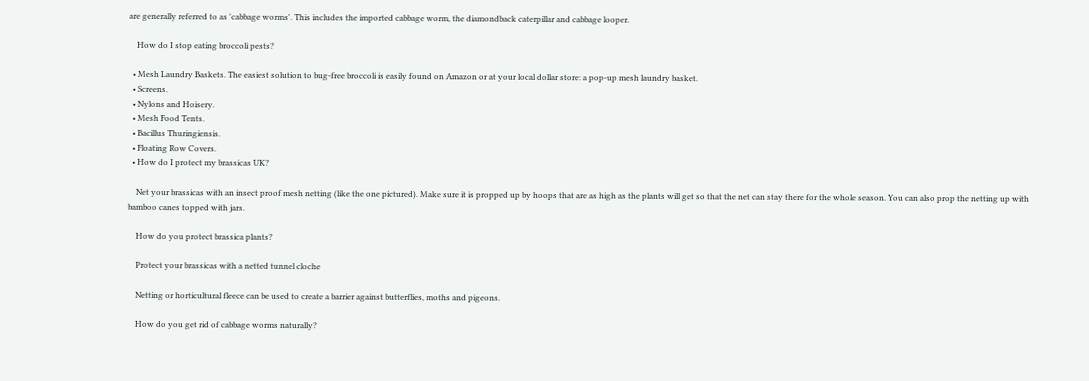are generally referred to as 'cabbage worms'. This includes the imported cabbage worm, the diamondback caterpillar and cabbage looper.

    How do I stop eating broccoli pests?

  • Mesh Laundry Baskets. The easiest solution to bug-free broccoli is easily found on Amazon or at your local dollar store: a pop-up mesh laundry basket.
  • Screens.
  • Nylons and Hoisery.
  • Mesh Food Tents.
  • Bacillus Thuringiensis.
  • Floating Row Covers.
  • How do I protect my brassicas UK?

    Net your brassicas with an insect proof mesh netting (like the one pictured). Make sure it is propped up by hoops that are as high as the plants will get so that the net can stay there for the whole season. You can also prop the netting up with bamboo canes topped with jars.

    How do you protect brassica plants?

    Protect your brassicas with a netted tunnel cloche

    Netting or horticultural fleece can be used to create a barrier against butterflies, moths and pigeons.

    How do you get rid of cabbage worms naturally?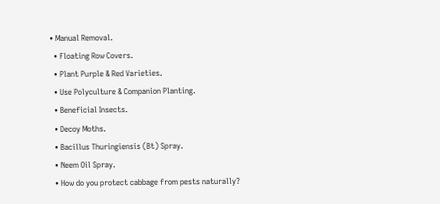• Manual Removal.
  • Floating Row Covers.
  • Plant Purple & Red Varieties.
  • Use Polyculture & Companion Planting.
  • Beneficial Insects.
  • Decoy Moths.
  • Bacillus Thuringiensis (Bt) Spray.
  • Neem Oil Spray.
  • How do you protect cabbage from pests naturally?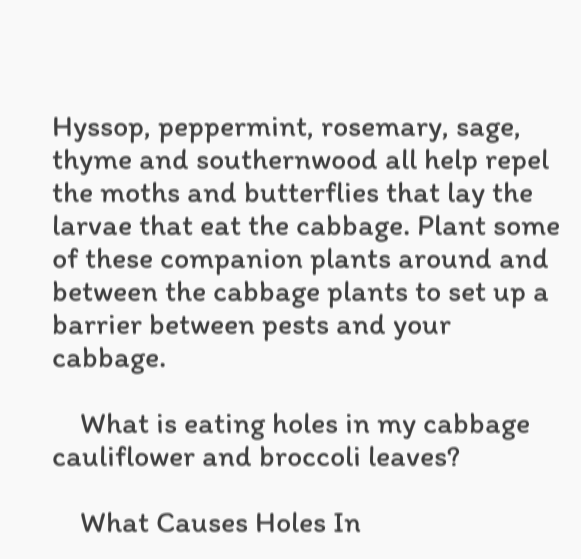Hyssop, peppermint, rosemary, sage, thyme and southernwood all help repel the moths and butterflies that lay the larvae that eat the cabbage. Plant some of these companion plants around and between the cabbage plants to set up a barrier between pests and your cabbage.

    What is eating holes in my cabbage cauliflower and broccoli leaves?

    What Causes Holes In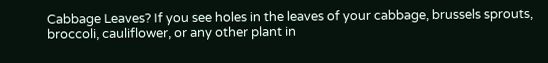Cabbage Leaves? If you see holes in the leaves of your cabbage, brussels sprouts, broccoli, cauliflower, or any other plant in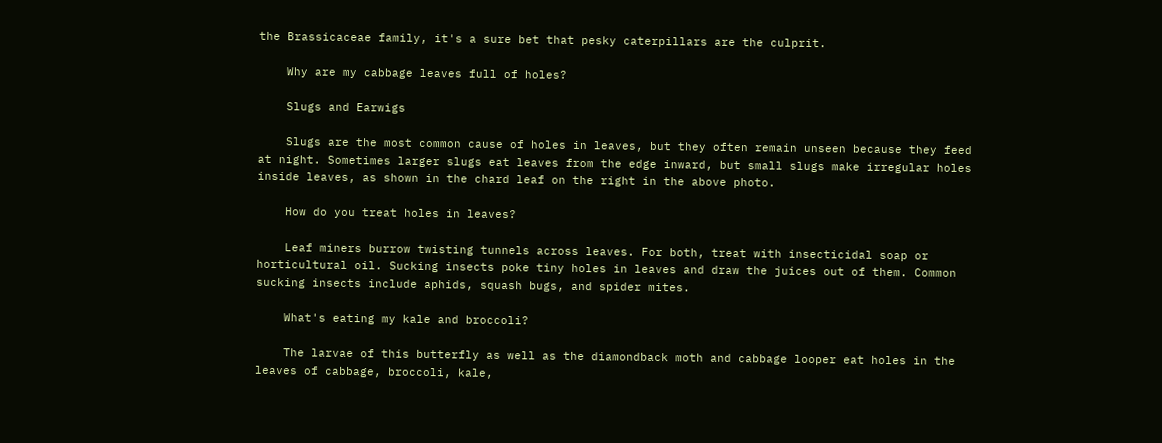the Brassicaceae family, it's a sure bet that pesky caterpillars are the culprit.

    Why are my cabbage leaves full of holes?

    Slugs and Earwigs

    Slugs are the most common cause of holes in leaves, but they often remain unseen because they feed at night. Sometimes larger slugs eat leaves from the edge inward, but small slugs make irregular holes inside leaves, as shown in the chard leaf on the right in the above photo.

    How do you treat holes in leaves?

    Leaf miners burrow twisting tunnels across leaves. For both, treat with insecticidal soap or horticultural oil. Sucking insects poke tiny holes in leaves and draw the juices out of them. Common sucking insects include aphids, squash bugs, and spider mites.

    What's eating my kale and broccoli?

    The larvae of this butterfly as well as the diamondback moth and cabbage looper eat holes in the leaves of cabbage, broccoli, kale,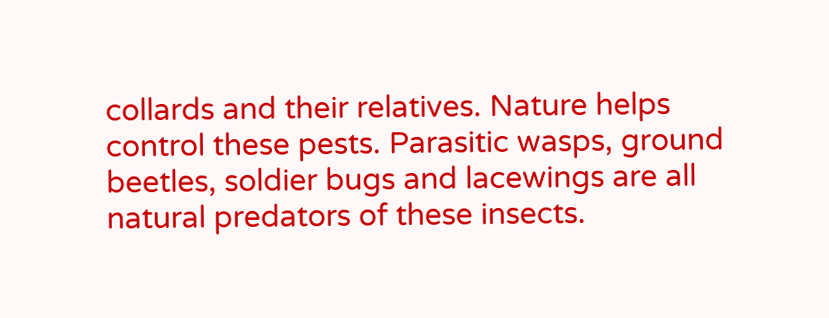collards and their relatives. Nature helps control these pests. Parasitic wasps, ground beetles, soldier bugs and lacewings are all natural predators of these insects.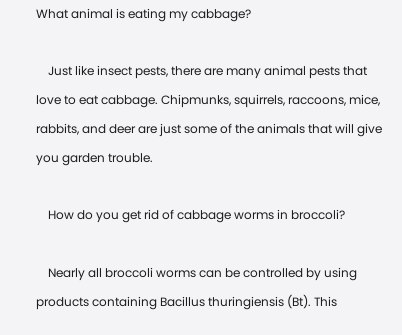What animal is eating my cabbage?

    Just like insect pests, there are many animal pests that love to eat cabbage. Chipmunks, squirrels, raccoons, mice, rabbits, and deer are just some of the animals that will give you garden trouble.

    How do you get rid of cabbage worms in broccoli?

    Nearly all broccoli worms can be controlled by using products containing Bacillus thuringiensis (Bt). This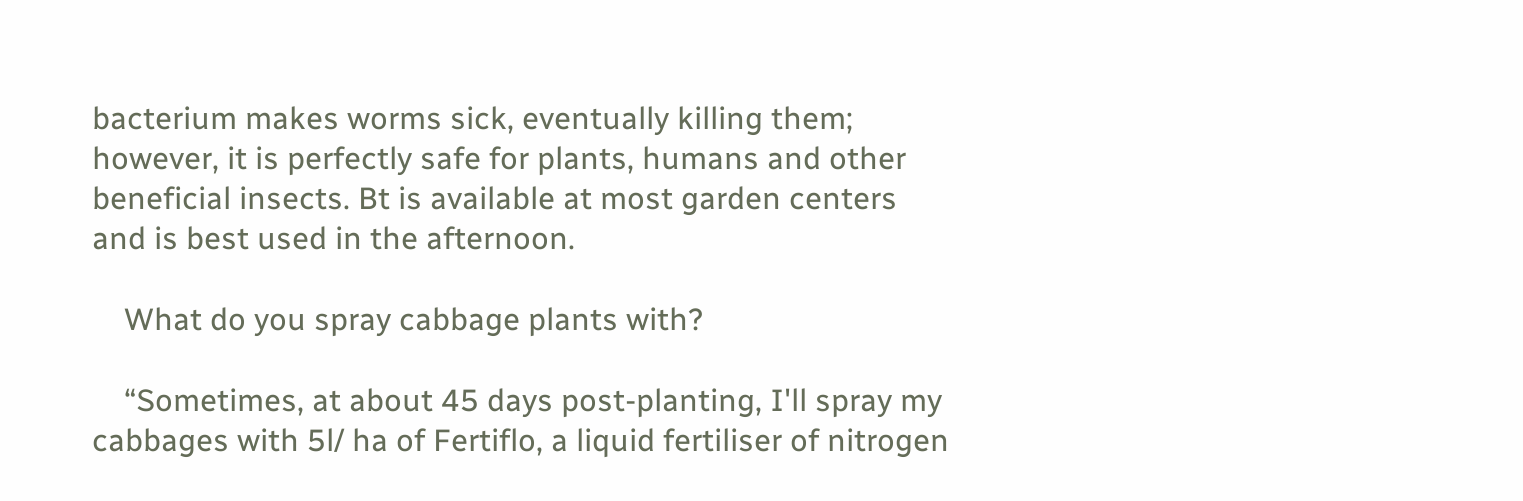bacterium makes worms sick, eventually killing them; however, it is perfectly safe for plants, humans and other beneficial insects. Bt is available at most garden centers and is best used in the afternoon.

    What do you spray cabbage plants with?

    “Sometimes, at about 45 days post-planting, I'll spray my cabbages with 5l/ ha of Fertiflo, a liquid fertiliser of nitrogen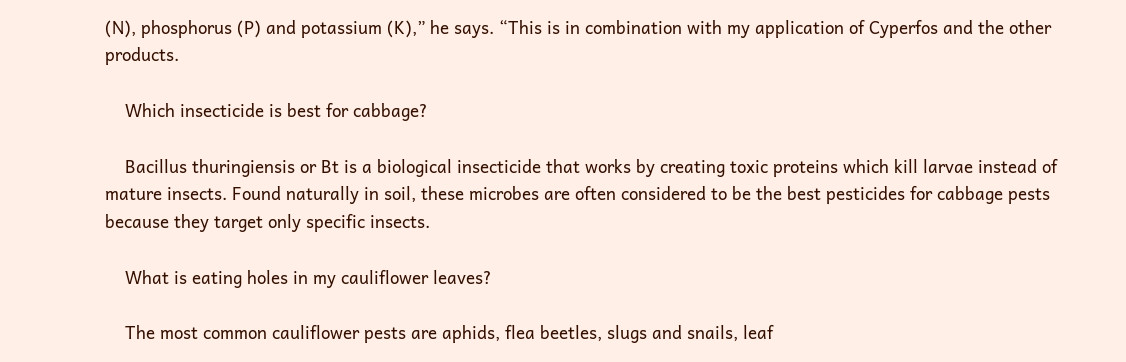(N), phosphorus (P) and potassium (K),” he says. “This is in combination with my application of Cyperfos and the other products.

    Which insecticide is best for cabbage?

    Bacillus thuringiensis or Bt is a biological insecticide that works by creating toxic proteins which kill larvae instead of mature insects. Found naturally in soil, these microbes are often considered to be the best pesticides for cabbage pests because they target only specific insects.

    What is eating holes in my cauliflower leaves?

    The most common cauliflower pests are aphids, flea beetles, slugs and snails, leaf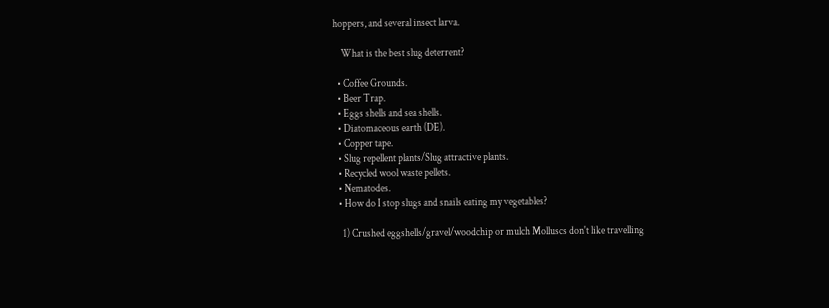hoppers, and several insect larva.

    What is the best slug deterrent?

  • Coffee Grounds.
  • Beer Trap.
  • Eggs shells and sea shells.
  • Diatomaceous earth (DE).
  • Copper tape.
  • Slug repellent plants/Slug attractive plants.
  • Recycled wool waste pellets.
  • Nematodes.
  • How do I stop slugs and snails eating my vegetables?

    1) Crushed eggshells/gravel/woodchip or mulch Molluscs don't like travelling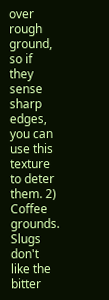over rough ground, so if they sense sharp edges, you can use this texture to deter them. 2) Coffee grounds. Slugs don't like the bitter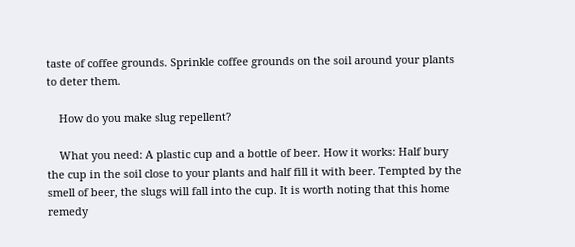taste of coffee grounds. Sprinkle coffee grounds on the soil around your plants to deter them.

    How do you make slug repellent?

    What you need: A plastic cup and a bottle of beer. How it works: Half bury the cup in the soil close to your plants and half fill it with beer. Tempted by the smell of beer, the slugs will fall into the cup. It is worth noting that this home remedy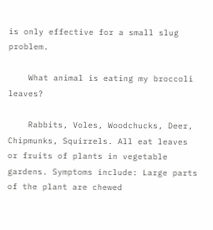is only effective for a small slug problem.

    What animal is eating my broccoli leaves?

    Rabbits, Voles, Woodchucks, Deer, Chipmunks, Squirrels. All eat leaves or fruits of plants in vegetable gardens. Symptoms include: Large parts of the plant are chewed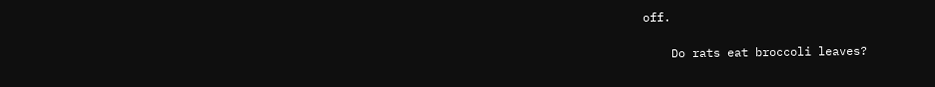off.

    Do rats eat broccoli leaves?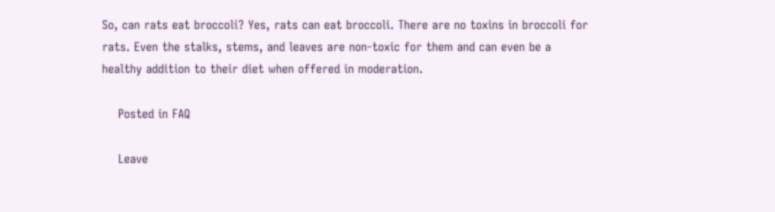So, can rats eat broccoli? Yes, rats can eat broccoli. There are no toxins in broccoli for rats. Even the stalks, stems, and leaves are non-toxic for them and can even be a healthy addition to their diet when offered in moderation.

    Posted in FAQ

    Leave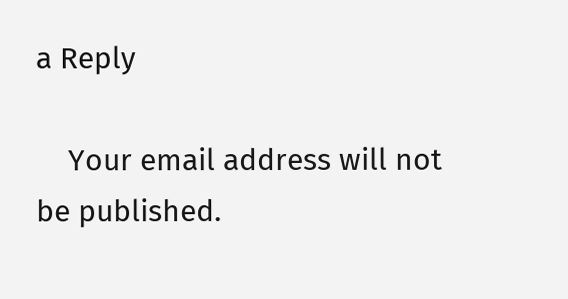a Reply

    Your email address will not be published.